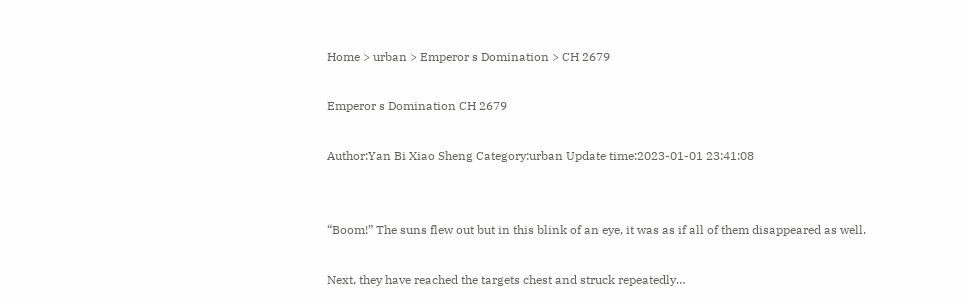Home > urban > Emperor s Domination > CH 2679

Emperor s Domination CH 2679

Author:Yan Bi Xiao Sheng Category:urban Update time:2023-01-01 23:41:08


“Boom!” The suns flew out but in this blink of an eye, it was as if all of them disappeared as well.

Next, they have reached the targets chest and struck repeatedly…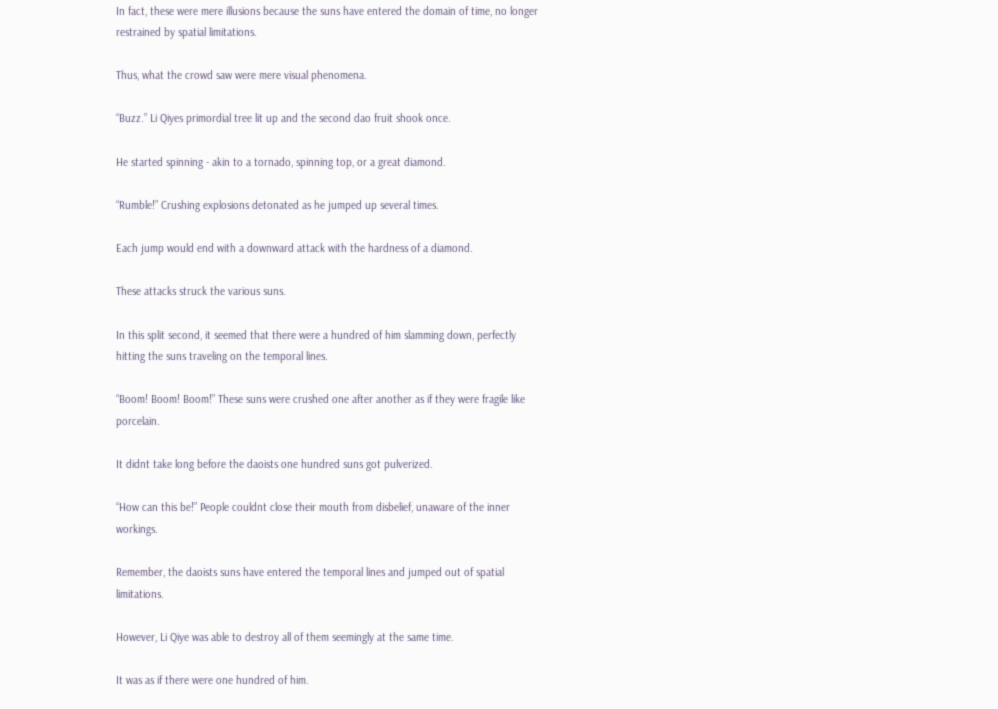In fact, these were mere illusions because the suns have entered the domain of time, no longer restrained by spatial limitations.

Thus, what the crowd saw were mere visual phenomena.

“Buzz.” Li Qiyes primordial tree lit up and the second dao fruit shook once.

He started spinning - akin to a tornado, spinning top, or a great diamond.

“Rumble!” Crushing explosions detonated as he jumped up several times.

Each jump would end with a downward attack with the hardness of a diamond.

These attacks struck the various suns.

In this split second, it seemed that there were a hundred of him slamming down, perfectly hitting the suns traveling on the temporal lines.

“Boom! Boom! Boom!” These suns were crushed one after another as if they were fragile like porcelain.

It didnt take long before the daoists one hundred suns got pulverized.

“How can this be!” People couldnt close their mouth from disbelief, unaware of the inner workings.

Remember, the daoists suns have entered the temporal lines and jumped out of spatial limitations.

However, Li Qiye was able to destroy all of them seemingly at the same time.

It was as if there were one hundred of him.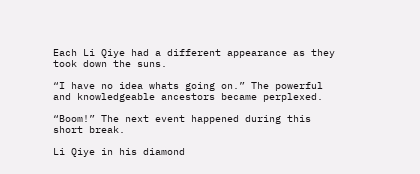Each Li Qiye had a different appearance as they took down the suns.

“I have no idea whats going on.” The powerful and knowledgeable ancestors became perplexed.

“Boom!” The next event happened during this short break.

Li Qiye in his diamond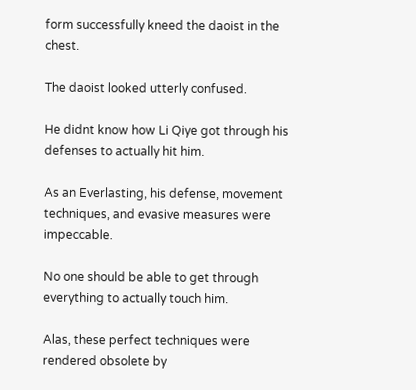form successfully kneed the daoist in the chest.

The daoist looked utterly confused.

He didnt know how Li Qiye got through his defenses to actually hit him.

As an Everlasting, his defense, movement techniques, and evasive measures were impeccable.

No one should be able to get through everything to actually touch him.

Alas, these perfect techniques were rendered obsolete by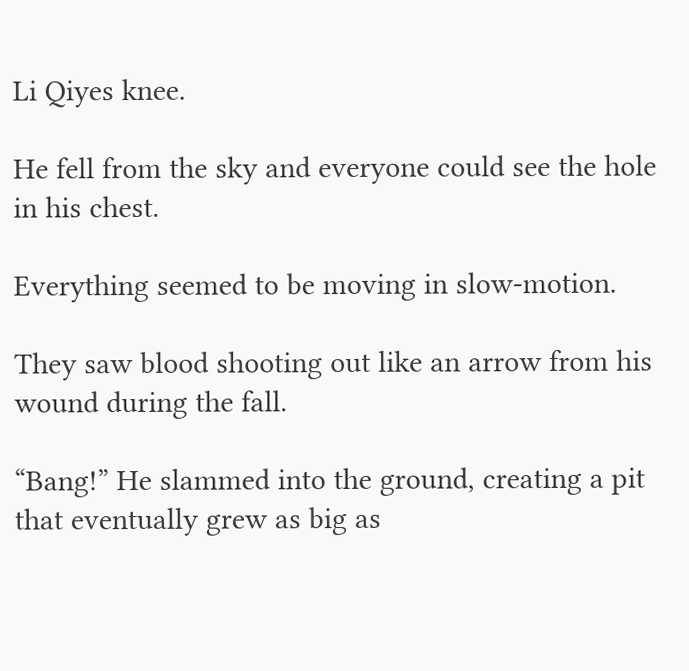Li Qiyes knee.

He fell from the sky and everyone could see the hole in his chest.

Everything seemed to be moving in slow-motion.

They saw blood shooting out like an arrow from his wound during the fall.

“Bang!” He slammed into the ground, creating a pit that eventually grew as big as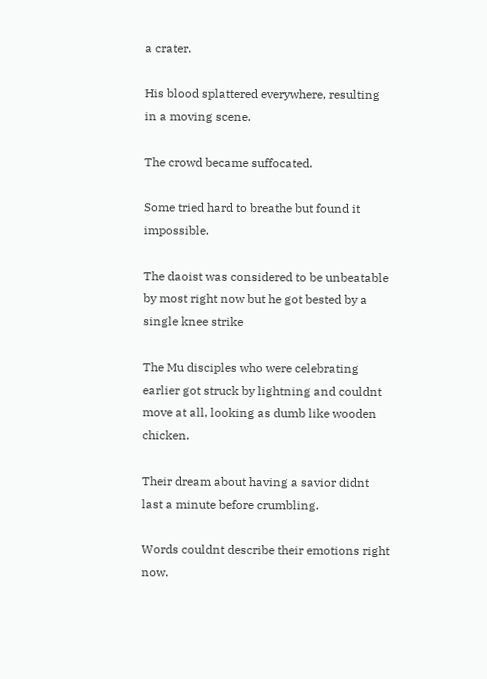a crater.

His blood splattered everywhere, resulting in a moving scene.

The crowd became suffocated.

Some tried hard to breathe but found it impossible.

The daoist was considered to be unbeatable by most right now but he got bested by a single knee strike

The Mu disciples who were celebrating earlier got struck by lightning and couldnt move at all, looking as dumb like wooden chicken.

Their dream about having a savior didnt last a minute before crumbling.

Words couldnt describe their emotions right now.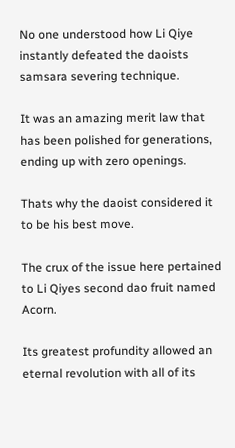No one understood how Li Qiye instantly defeated the daoists samsara severing technique.

It was an amazing merit law that has been polished for generations, ending up with zero openings.

Thats why the daoist considered it to be his best move.

The crux of the issue here pertained to Li Qiyes second dao fruit named Acorn.

Its greatest profundity allowed an eternal revolution with all of its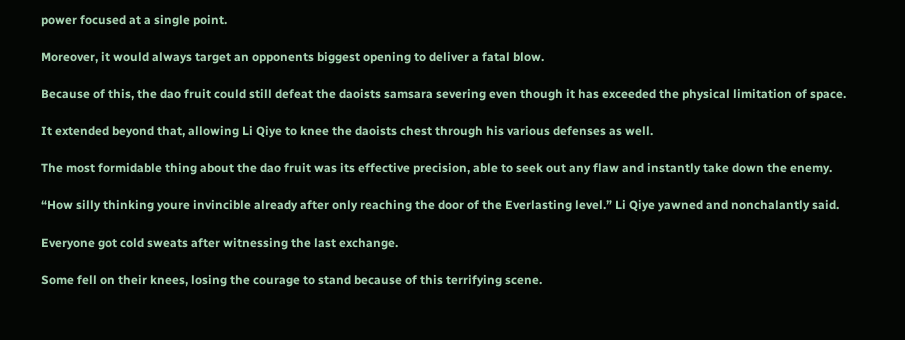power focused at a single point.

Moreover, it would always target an opponents biggest opening to deliver a fatal blow.

Because of this, the dao fruit could still defeat the daoists samsara severing even though it has exceeded the physical limitation of space.

It extended beyond that, allowing Li Qiye to knee the daoists chest through his various defenses as well.

The most formidable thing about the dao fruit was its effective precision, able to seek out any flaw and instantly take down the enemy.

“How silly thinking youre invincible already after only reaching the door of the Everlasting level.” Li Qiye yawned and nonchalantly said.

Everyone got cold sweats after witnessing the last exchange.

Some fell on their knees, losing the courage to stand because of this terrifying scene.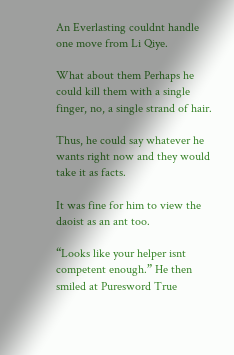An Everlasting couldnt handle one move from Li Qiye.

What about them Perhaps he could kill them with a single finger, no, a single strand of hair.

Thus, he could say whatever he wants right now and they would take it as facts.

It was fine for him to view the daoist as an ant too.

“Looks like your helper isnt competent enough.” He then smiled at Puresword True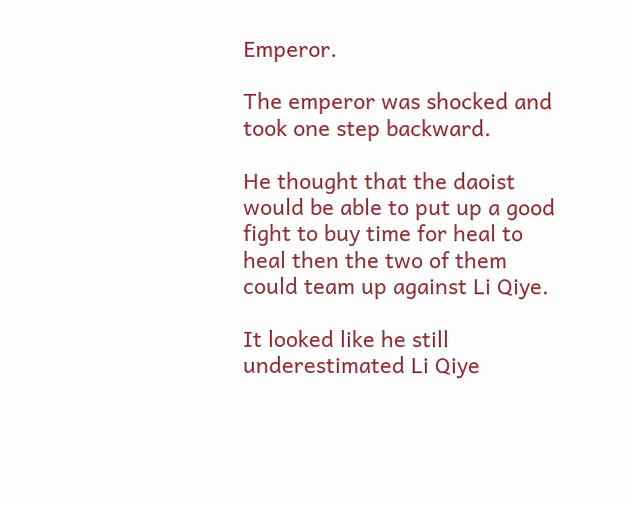Emperor.

The emperor was shocked and took one step backward.

He thought that the daoist would be able to put up a good fight to buy time for heal to heal then the two of them could team up against Li Qiye.

It looked like he still underestimated Li Qiye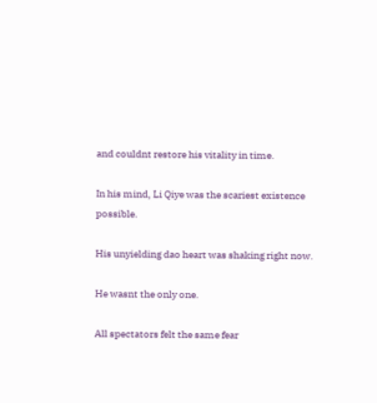and couldnt restore his vitality in time.

In his mind, Li Qiye was the scariest existence possible.

His unyielding dao heart was shaking right now.

He wasnt the only one.

All spectators felt the same fear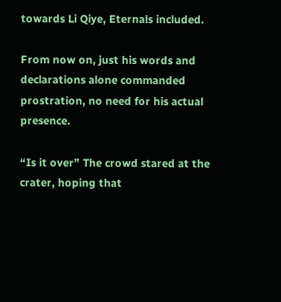towards Li Qiye, Eternals included.

From now on, just his words and declarations alone commanded prostration, no need for his actual presence.

“Is it over” The crowd stared at the crater, hoping that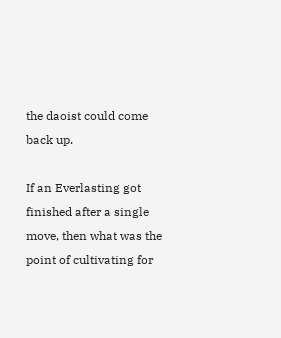the daoist could come back up.

If an Everlasting got finished after a single move, then what was the point of cultivating for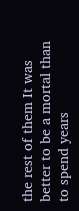the rest of them It was better to be a mortal than to spend years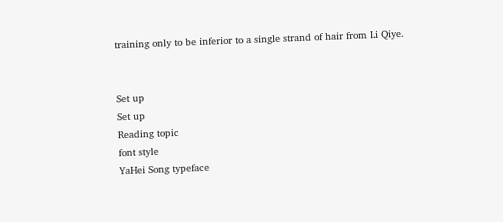training only to be inferior to a single strand of hair from Li Qiye.


Set up
Set up
Reading topic
font style
YaHei Song typeface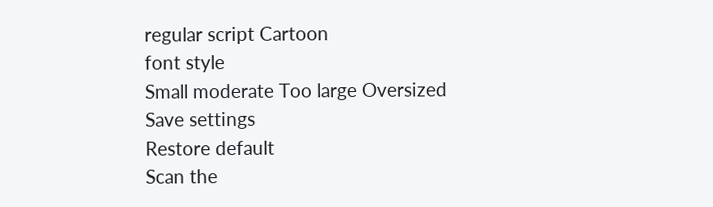regular script Cartoon
font style
Small moderate Too large Oversized
Save settings
Restore default
Scan the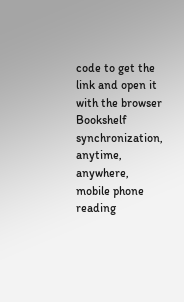code to get the link and open it with the browser
Bookshelf synchronization, anytime, anywhere, mobile phone reading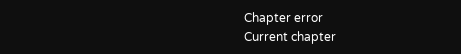Chapter error
Current chapter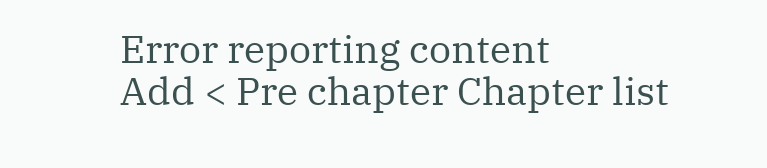Error reporting content
Add < Pre chapter Chapter list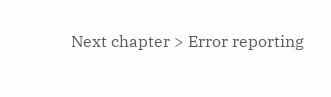Next chapter > Error reporting